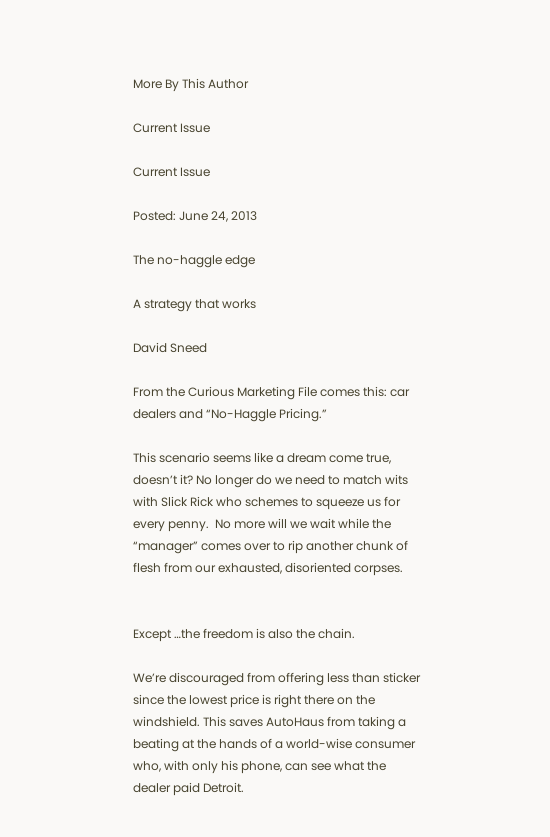More By This Author

Current Issue

Current Issue

Posted: June 24, 2013

The no-haggle edge

A strategy that works

David Sneed

From the Curious Marketing File comes this: car dealers and “No-Haggle Pricing.”

This scenario seems like a dream come true, doesn’t it? No longer do we need to match wits with Slick Rick who schemes to squeeze us for every penny.  No more will we wait while the “manager” comes over to rip another chunk of flesh from our exhausted, disoriented corpses.


Except …the freedom is also the chain.

We’re discouraged from offering less than sticker since the lowest price is right there on the windshield. This saves AutoHaus from taking a beating at the hands of a world-wise consumer who, with only his phone, can see what the dealer paid Detroit.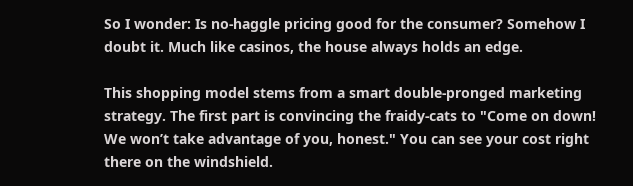So I wonder: Is no-haggle pricing good for the consumer? Somehow I doubt it. Much like casinos, the house always holds an edge.

This shopping model stems from a smart double-pronged marketing strategy. The first part is convincing the fraidy-cats to "Come on down! We won’t take advantage of you, honest." You can see your cost right there on the windshield.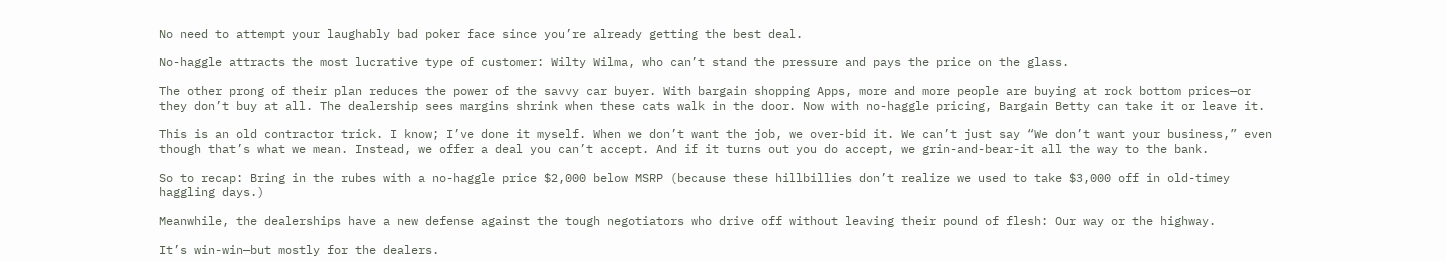No need to attempt your laughably bad poker face since you’re already getting the best deal.

No-haggle attracts the most lucrative type of customer: Wilty Wilma, who can’t stand the pressure and pays the price on the glass.

The other prong of their plan reduces the power of the savvy car buyer. With bargain shopping Apps, more and more people are buying at rock bottom prices—or they don’t buy at all. The dealership sees margins shrink when these cats walk in the door. Now with no-haggle pricing, Bargain Betty can take it or leave it.

This is an old contractor trick. I know; I’ve done it myself. When we don’t want the job, we over-bid it. We can’t just say “We don’t want your business,” even though that’s what we mean. Instead, we offer a deal you can’t accept. And if it turns out you do accept, we grin-and-bear-it all the way to the bank.

So to recap: Bring in the rubes with a no-haggle price $2,000 below MSRP (because these hillbillies don’t realize we used to take $3,000 off in old-timey haggling days.)

Meanwhile, the dealerships have a new defense against the tough negotiators who drive off without leaving their pound of flesh: Our way or the highway.

It’s win-win—but mostly for the dealers.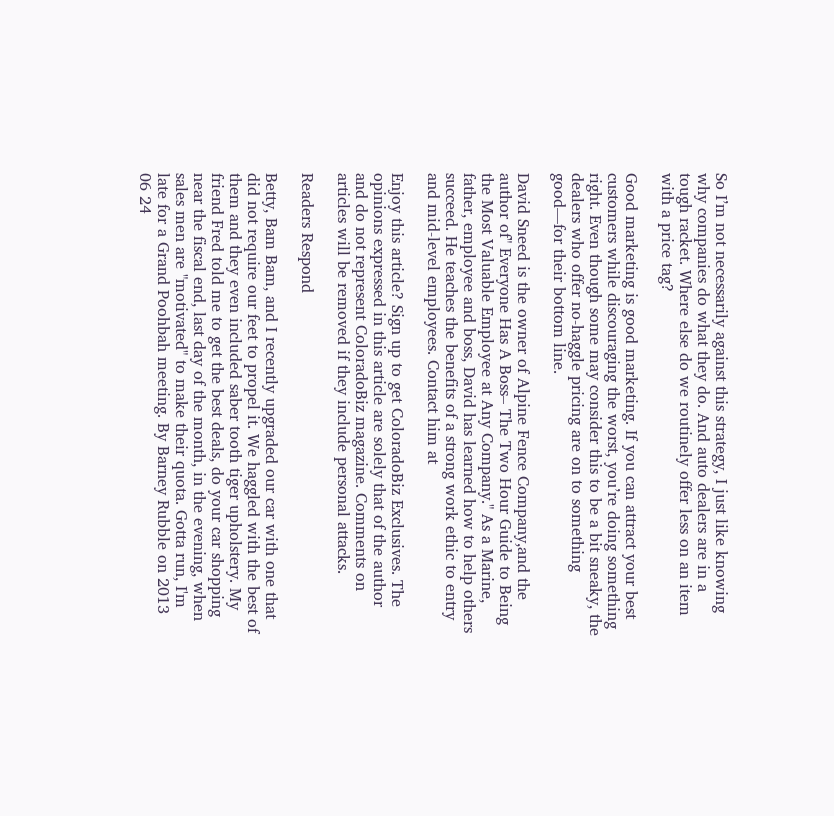So I’m not necessarily against this strategy, I just like knowing why companies do what they do. And auto dealers are in a tough racket. Where else do we routinely offer less on an item with a price tag?

Good marketing is good marketing. If you can attract your best customers while discouraging the worst, you’re doing something right. Even though some may consider this to be a bit sneaky, the dealers who offer no-haggle pricing are on to something good—for their bottom line.

David Sneed is the owner of Alpine Fence Company,and the author of" Everyone Has A Boss– The Two Hour Guide to Being the Most Valuable Employee at Any Company." As a Marine, father, employee and boss, David has learned how to help others succeed. He teaches the benefits of a strong work ethic to entry and mid-level employees. Contact him at

Enjoy this article? Sign up to get ColoradoBiz Exclusives. The opinions expressed in this article are solely that of the author and do not represent ColoradoBiz magazine. Comments on articles will be removed if they include personal attacks.

Readers Respond

Betty, Bam Bam, and I recently upgraded our car with one that did not require our feet to propel it. We haggled with the best of them and they even included saber tooth tiger upholstery. My friend Fred told me to get the best deals, do your car shopping near the fiscal end, last day of the month, in the evening, when sales men are "motivated" to make their quota. Gotta run, I'm late for a Grand Poohbah meeting. By Barney Rubble on 2013 06 24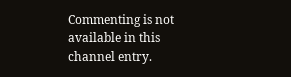Commenting is not available in this channel entry.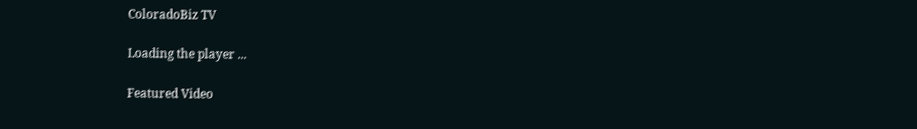ColoradoBiz TV

Loading the player ...

Featured Video